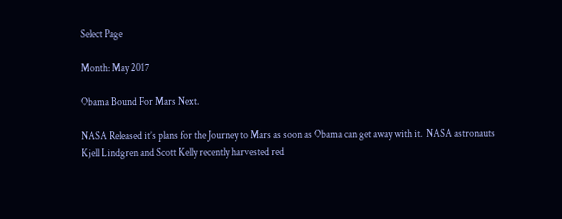Select Page

Month: May 2017

Obama Bound For Mars Next.

NASA Released it’s plans for the Journey to Mars as soon as Obama can get away with it.  NASA astronauts Kjell Lindgren and Scott Kelly recently harvested red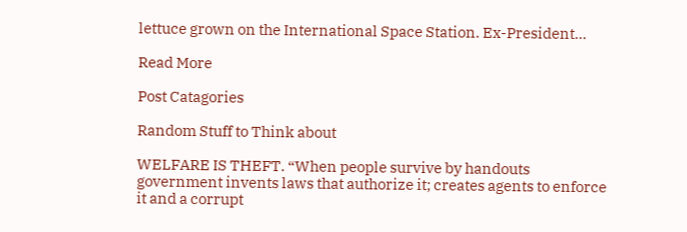lettuce grown on the International Space Station. Ex-President...

Read More

Post Catagories

Random Stuff to Think about

WELFARE IS THEFT. “When people survive by handouts government invents laws that authorize it; creates agents to enforce it and a corrupt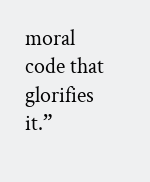moral code that glorifies it.”